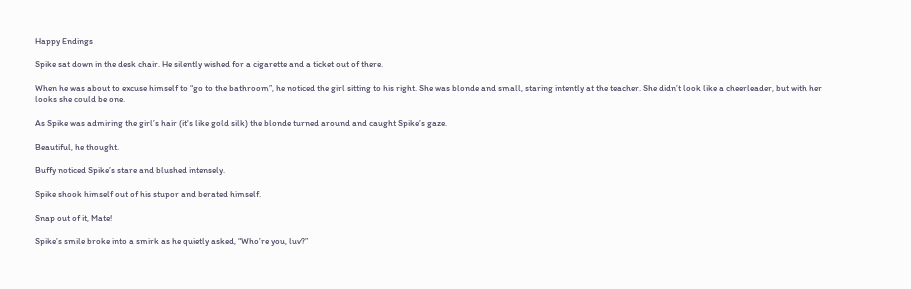Happy Endings

Spike sat down in the desk chair. He silently wished for a cigarette and a ticket out of there.

When he was about to excuse himself to “go to the bathroom”, he noticed the girl sitting to his right. She was blonde and small, staring intently at the teacher. She didn’t look like a cheerleader, but with her looks she could be one.

As Spike was admiring the girl’s hair (it's like gold silk) the blonde turned around and caught Spike’s gaze.

Beautiful, he thought.

Buffy noticed Spike’s stare and blushed intensely.

Spike shook himself out of his stupor and berated himself.

Snap out of it, Mate!

Spike’s smile broke into a smirk as he quietly asked, “Who’re you, luv?”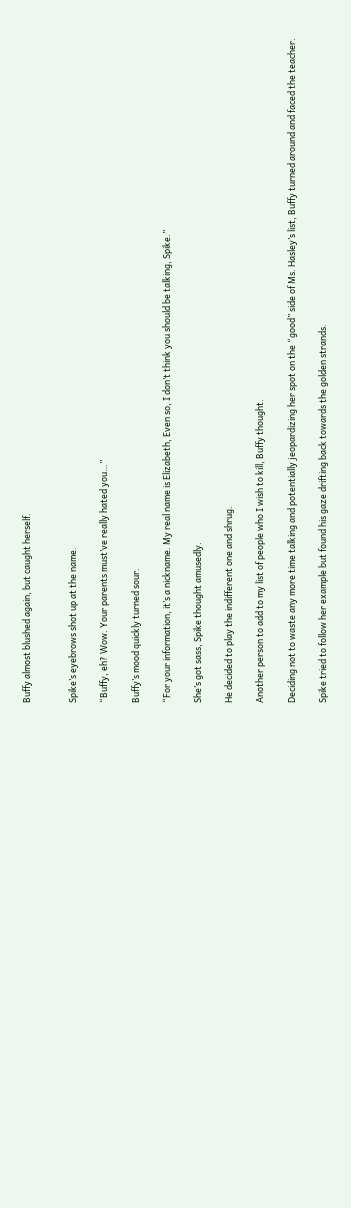Buffy almost blushed again, but caught herself.


Spike’s eyebrows shot up at the name.

“Buffy, eh? Wow. Your parents must’ve really hated you…”

Buffy’s mood quickly turned sour.

“For your information, it’s a nickname. My real name is Elizabeth, Even so, I don’t think you should be talking, Spike.”

She’s got sass, Spike thought amusedly.

He decided to play the indifferent one and shrug.

Another person to add to my list of people who I wish to kill, Buffy thought.

Deciding not to waste any more time talking and potentially jeopardizing her spot on the “good” side of Ms. Hasley’s list, Buffy turned around and faced the teacher.

Spike tried to follow her example but found his gaze drifting back towards the golden strands.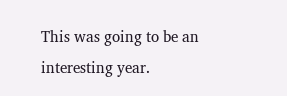This was going to be an interesting year.